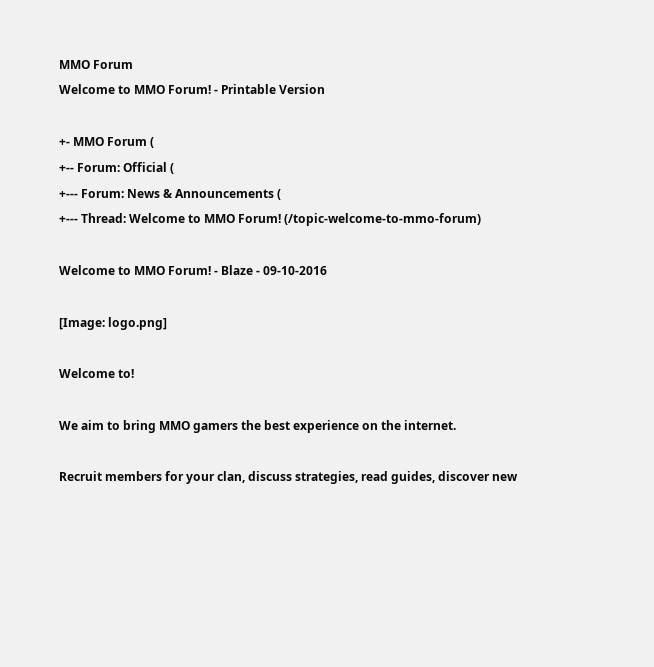MMO Forum
Welcome to MMO Forum! - Printable Version

+- MMO Forum (
+-- Forum: Official (
+--- Forum: News & Announcements (
+--- Thread: Welcome to MMO Forum! (/topic-welcome-to-mmo-forum)

Welcome to MMO Forum! - Blaze - 09-10-2016

[Image: logo.png]

Welcome to!

We aim to bring MMO gamers the best experience on the internet.

Recruit members for your clan, discuss strategies, read guides, discover new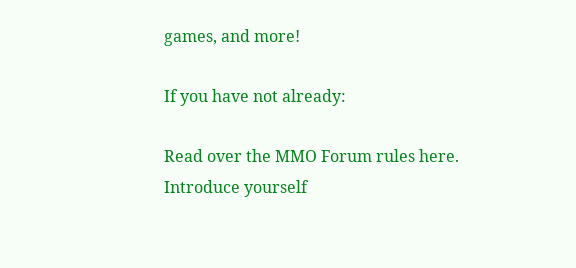games, and more!

If you have not already:

Read over the MMO Forum rules here.
Introduce yourself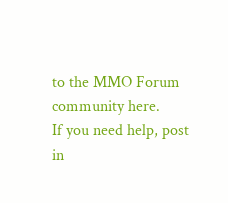to the MMO Forum community here.
If you need help, post in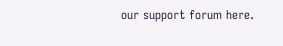our support forum here.